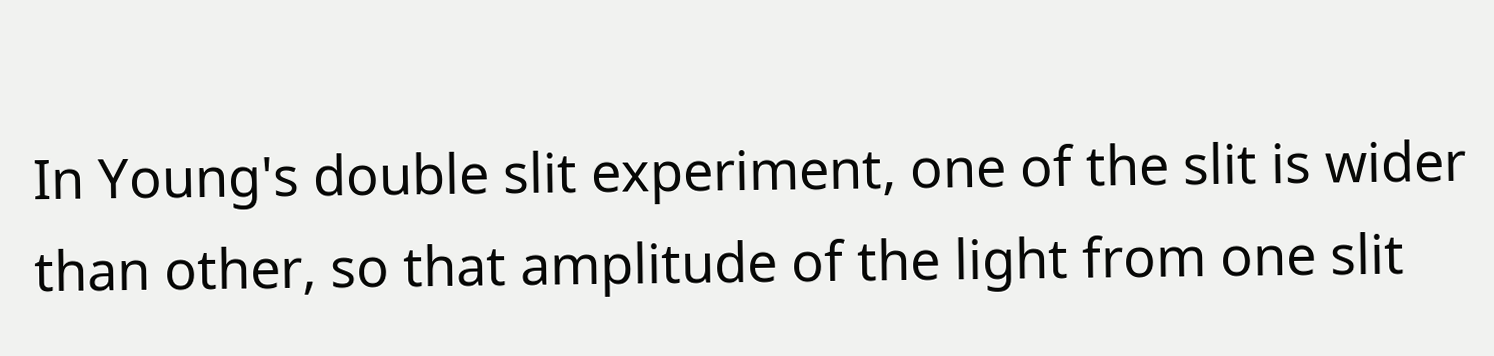In Young's double slit experiment, one of the slit is wider than other, so that amplitude of the light from one slit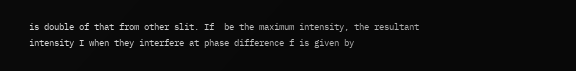is double of that from other slit. If  be the maximum intensity, the resultant intensity I when they interfere at phase difference f is given by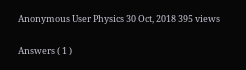Anonymous User Physics 30 Oct, 2018 395 views

Answers ( 1 )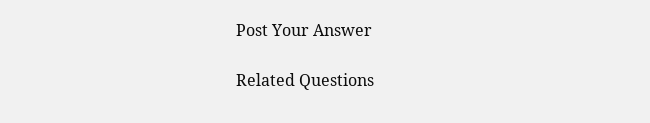Post Your Answer

Related Questions